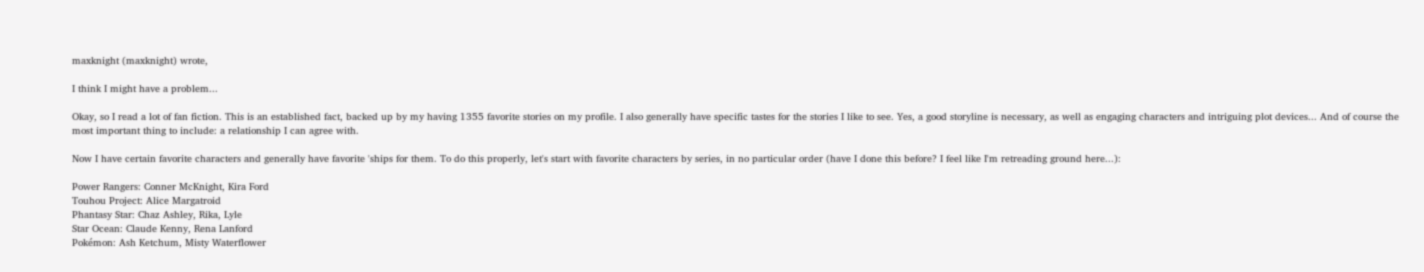maxknight (maxknight) wrote,

I think I might have a problem...

Okay, so I read a lot of fan fiction. This is an established fact, backed up by my having 1355 favorite stories on my profile. I also generally have specific tastes for the stories I like to see. Yes, a good storyline is necessary, as well as engaging characters and intriguing plot devices... And of course the most important thing to include: a relationship I can agree with.

Now I have certain favorite characters and generally have favorite 'ships for them. To do this properly, let's start with favorite characters by series, in no particular order (have I done this before? I feel like I'm retreading ground here...):

Power Rangers: Conner McKnight, Kira Ford
Touhou Project: Alice Margatroid
Phantasy Star: Chaz Ashley, Rika, Lyle
Star Ocean: Claude Kenny, Rena Lanford
Pokémon: Ash Ketchum, Misty Waterflower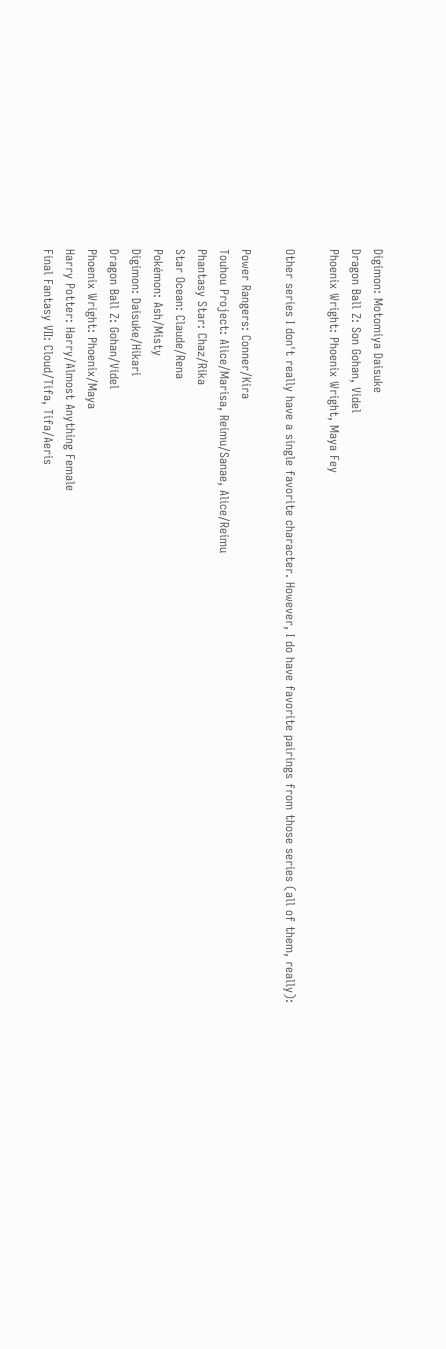Digimon: Motomiya Daisuke
Dragon Ball Z: Son Gohan, Videl
Phoenix Wright: Phoenix Wright, Maya Fey

Other series I don't really have a single favorite character. However, I do have favorite pairings from those series (all of them, really):

Power Rangers: Conner/Kira
Touhou Project: Alice/Marisa, Reimu/Sanae, Alice/Reimu
Phantasy Star: Chaz/Rika
Star Ocean: Claude/Rena
Pokémon: Ash/Misty
Digimon: Daisuke/Hikari
Dragon Ball Z: Gohan/Videl
Phoenix Wright: Phoenix/Maya
Harry Potter: Harry/Almost Anything Female
Final Fantasy VII: Cloud/Tifa, Tifa/Aeris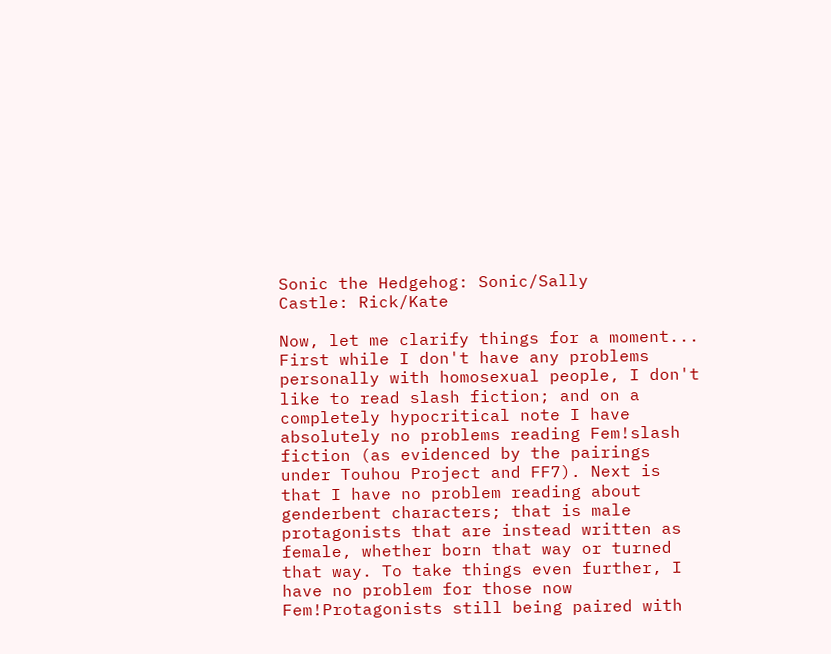Sonic the Hedgehog: Sonic/Sally
Castle: Rick/Kate

Now, let me clarify things for a moment... First while I don't have any problems personally with homosexual people, I don't like to read slash fiction; and on a completely hypocritical note I have absolutely no problems reading Fem!slash fiction (as evidenced by the pairings under Touhou Project and FF7). Next is that I have no problem reading about genderbent characters; that is male protagonists that are instead written as female, whether born that way or turned that way. To take things even further, I have no problem for those now Fem!Protagonists still being paired with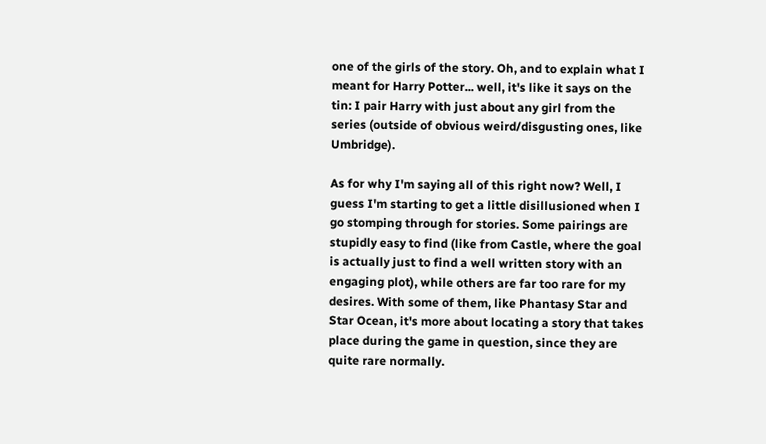one of the girls of the story. Oh, and to explain what I meant for Harry Potter... well, it's like it says on the tin: I pair Harry with just about any girl from the series (outside of obvious weird/disgusting ones, like Umbridge).

As for why I'm saying all of this right now? Well, I guess I'm starting to get a little disillusioned when I go stomping through for stories. Some pairings are stupidly easy to find (like from Castle, where the goal is actually just to find a well written story with an engaging plot), while others are far too rare for my desires. With some of them, like Phantasy Star and Star Ocean, it's more about locating a story that takes place during the game in question, since they are quite rare normally.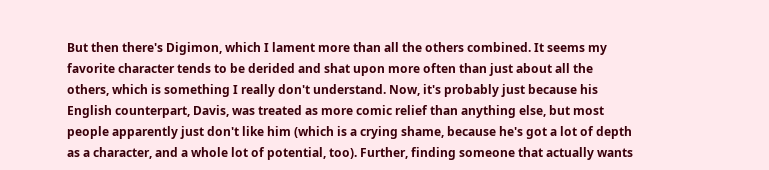But then there's Digimon, which I lament more than all the others combined. It seems my favorite character tends to be derided and shat upon more often than just about all the others, which is something I really don't understand. Now, it's probably just because his English counterpart, Davis, was treated as more comic relief than anything else, but most people apparently just don't like him (which is a crying shame, because he's got a lot of depth as a character, and a whole lot of potential, too). Further, finding someone that actually wants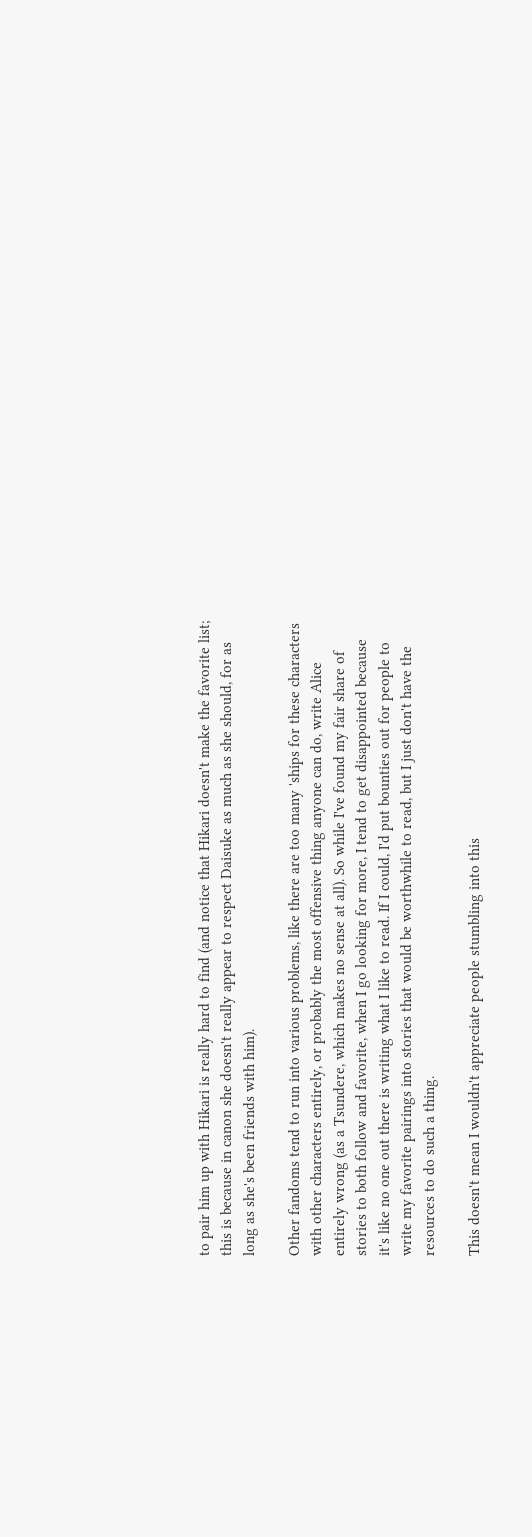to pair him up with Hikari is really hard to find (and notice that Hikari doesn't make the favorite list; this is because in canon she doesn't really appear to respect Daisuke as much as she should, for as long as she's been friends with him).

Other fandoms tend to run into various problems, like there are too many 'ships for these characters with other characters entirely, or probably the most offensive thing anyone can do, write Alice entirely wrong (as a Tsundere, which makes no sense at all). So while I've found my fair share of stories to both follow and favorite, when I go looking for more, I tend to get disappointed because it's like no one out there is writing what I like to read. If I could, I'd put bounties out for people to write my favorite pairings into stories that would be worthwhile to read, but I just don't have the resources to do such a thing.

This doesn't mean I wouldn't appreciate people stumbling into this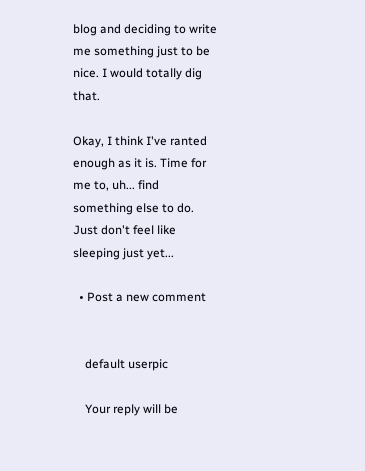blog and deciding to write me something just to be nice. I would totally dig that.

Okay, I think I've ranted enough as it is. Time for me to, uh... find something else to do. Just don't feel like sleeping just yet...

  • Post a new comment


    default userpic

    Your reply will be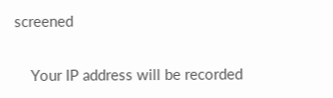screened

    Your IP address will be recorded